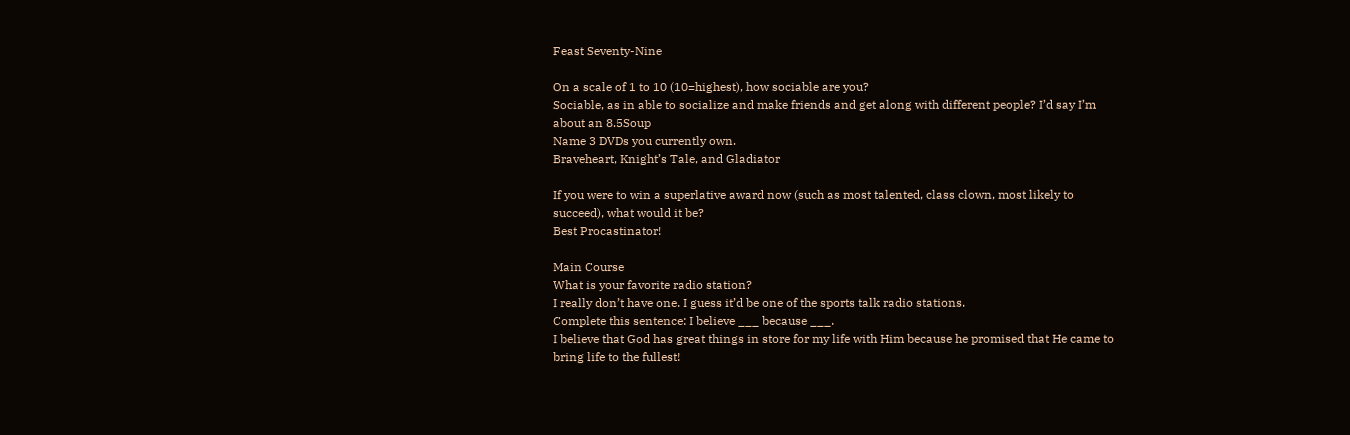Feast Seventy-Nine

On a scale of 1 to 10 (10=highest), how sociable are you?
Sociable, as in able to socialize and make friends and get along with different people? I’d say I’m about an 8.5Soup
Name 3 DVDs you currently own.
Braveheart, Knight’s Tale, and Gladiator

If you were to win a superlative award now (such as most talented, class clown, most likely to succeed), what would it be?
Best Procastinator!

Main Course
What is your favorite radio station?
I really don’t have one. I guess it’d be one of the sports talk radio stations.
Complete this sentence: I believe ___ because ___.
I believe that God has great things in store for my life with Him because he promised that He came to bring life to the fullest!